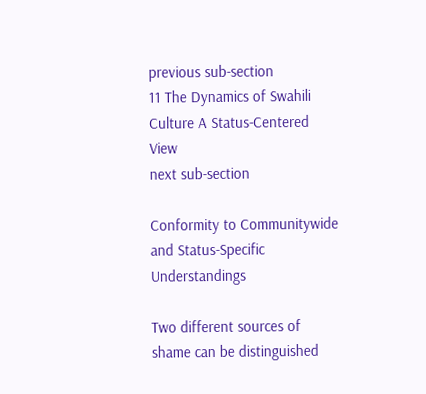previous sub-section
11 The Dynamics of Swahili Culture A Status-Centered View
next sub-section

Conformity to Communitywide and Status-Specific Understandings

Two different sources of shame can be distinguished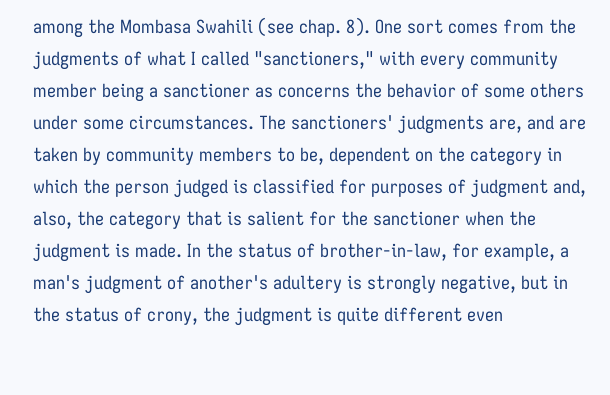among the Mombasa Swahili (see chap. 8). One sort comes from the judgments of what I called "sanctioners," with every community member being a sanctioner as concerns the behavior of some others under some circumstances. The sanctioners' judgments are, and are taken by community members to be, dependent on the category in which the person judged is classified for purposes of judgment and, also, the category that is salient for the sanctioner when the judgment is made. In the status of brother-in-law, for example, a man's judgment of another's adultery is strongly negative, but in the status of crony, the judgment is quite different even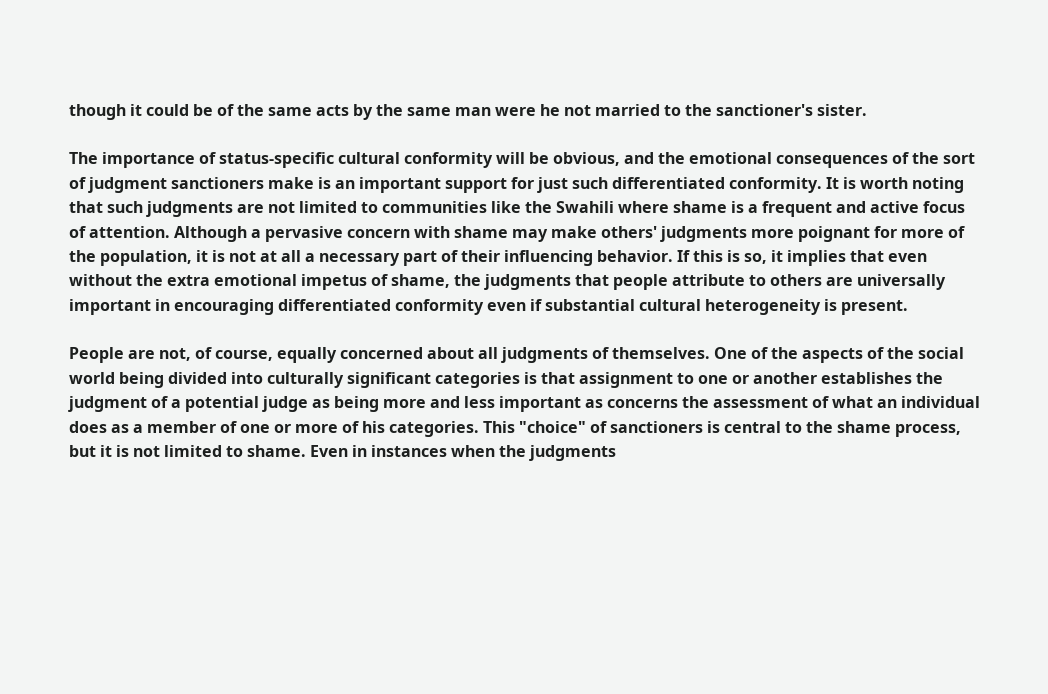though it could be of the same acts by the same man were he not married to the sanctioner's sister.

The importance of status-specific cultural conformity will be obvious, and the emotional consequences of the sort of judgment sanctioners make is an important support for just such differentiated conformity. It is worth noting that such judgments are not limited to communities like the Swahili where shame is a frequent and active focus of attention. Although a pervasive concern with shame may make others' judgments more poignant for more of the population, it is not at all a necessary part of their influencing behavior. If this is so, it implies that even without the extra emotional impetus of shame, the judgments that people attribute to others are universally important in encouraging differentiated conformity even if substantial cultural heterogeneity is present.

People are not, of course, equally concerned about all judgments of themselves. One of the aspects of the social world being divided into culturally significant categories is that assignment to one or another establishes the judgment of a potential judge as being more and less important as concerns the assessment of what an individual does as a member of one or more of his categories. This "choice" of sanctioners is central to the shame process, but it is not limited to shame. Even in instances when the judgments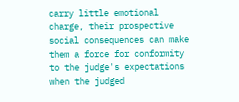carry little emotional charge, their prospective social consequences can make them a force for conformity to the judge's expectations when the judged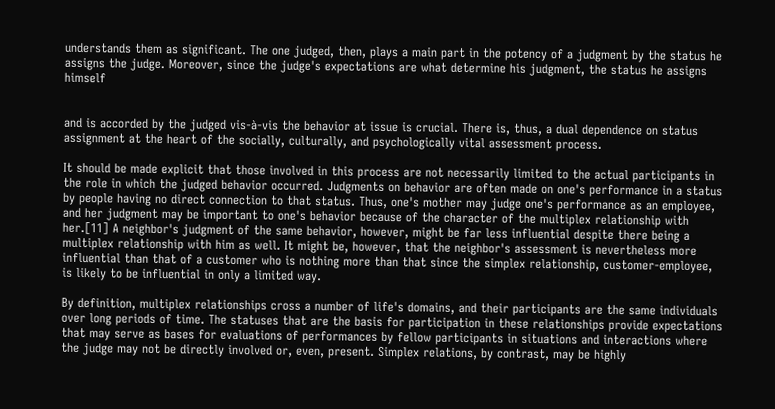understands them as significant. The one judged, then, plays a main part in the potency of a judgment by the status he assigns the judge. Moreover, since the judge's expectations are what determine his judgment, the status he assigns himself


and is accorded by the judged vis-à-vis the behavior at issue is crucial. There is, thus, a dual dependence on status assignment at the heart of the socially, culturally, and psychologically vital assessment process.

It should be made explicit that those involved in this process are not necessarily limited to the actual participants in the role in which the judged behavior occurred. Judgments on behavior are often made on one's performance in a status by people having no direct connection to that status. Thus, one's mother may judge one's performance as an employee, and her judgment may be important to one's behavior because of the character of the multiplex relationship with her.[11] A neighbor's judgment of the same behavior, however, might be far less influential despite there being a multiplex relationship with him as well. It might be, however, that the neighbor's assessment is nevertheless more influential than that of a customer who is nothing more than that since the simplex relationship, customer-employee, is likely to be influential in only a limited way.

By definition, multiplex relationships cross a number of life's domains, and their participants are the same individuals over long periods of time. The statuses that are the basis for participation in these relationships provide expectations that may serve as bases for evaluations of performances by fellow participants in situations and interactions where the judge may not be directly involved or, even, present. Simplex relations, by contrast, may be highly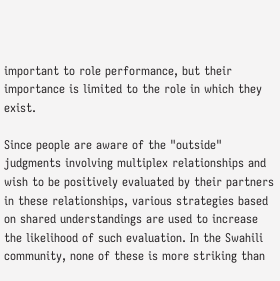important to role performance, but their importance is limited to the role in which they exist.

Since people are aware of the "outside" judgments involving multiplex relationships and wish to be positively evaluated by their partners in these relationships, various strategies based on shared understandings are used to increase the likelihood of such evaluation. In the Swahili community, none of these is more striking than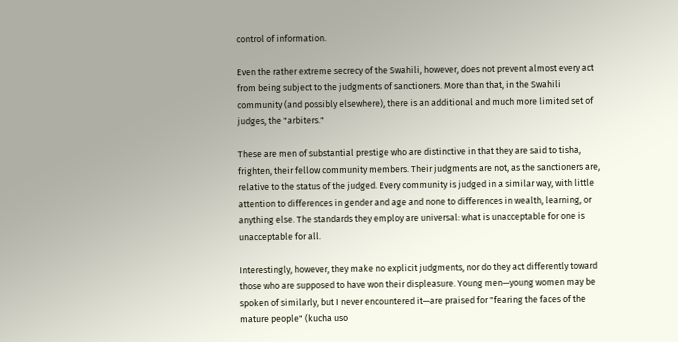control of information.

Even the rather extreme secrecy of the Swahili, however, does not prevent almost every act from being subject to the judgments of sanctioners. More than that, in the Swahili community (and possibly elsewhere), there is an additional and much more limited set of judges, the "arbiters."

These are men of substantial prestige who are distinctive in that they are said to tisha, frighten, their fellow community members. Their judgments are not, as the sanctioners are, relative to the status of the judged. Every community is judged in a similar way, with little attention to differences in gender and age and none to differences in wealth, learning, or anything else. The standards they employ are universal: what is unacceptable for one is unacceptable for all.

Interestingly, however, they make no explicit judgments, nor do they act differently toward those who are supposed to have won their displeasure. Young men—young women may be spoken of similarly, but I never encountered it—are praised for "fearing the faces of the mature people" (kucha uso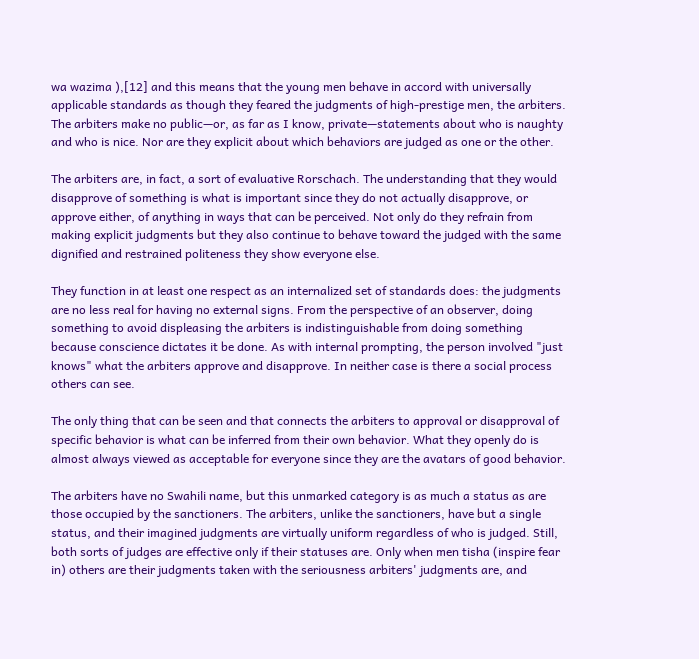wa wazima ),[12] and this means that the young men behave in accord with universally applicable standards as though they feared the judgments of high-prestige men, the arbiters. The arbiters make no public—or, as far as I know, private—statements about who is naughty and who is nice. Nor are they explicit about which behaviors are judged as one or the other.

The arbiters are, in fact, a sort of evaluative Rorschach. The understanding that they would disapprove of something is what is important since they do not actually disapprove, or approve either, of anything in ways that can be perceived. Not only do they refrain from making explicit judgments but they also continue to behave toward the judged with the same dignified and restrained politeness they show everyone else.

They function in at least one respect as an internalized set of standards does: the judgments are no less real for having no external signs. From the perspective of an observer, doing something to avoid displeasing the arbiters is indistinguishable from doing something because conscience dictates it be done. As with internal prompting, the person involved "just knows" what the arbiters approve and disapprove. In neither case is there a social process others can see.

The only thing that can be seen and that connects the arbiters to approval or disapproval of specific behavior is what can be inferred from their own behavior. What they openly do is almost always viewed as acceptable for everyone since they are the avatars of good behavior.

The arbiters have no Swahili name, but this unmarked category is as much a status as are those occupied by the sanctioners. The arbiters, unlike the sanctioners, have but a single status, and their imagined judgments are virtually uniform regardless of who is judged. Still, both sorts of judges are effective only if their statuses are. Only when men tisha (inspire fear in) others are their judgments taken with the seriousness arbiters' judgments are, and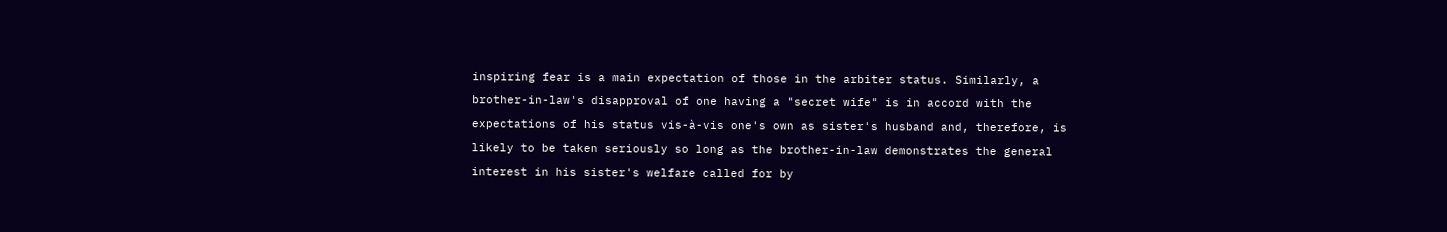inspiring fear is a main expectation of those in the arbiter status. Similarly, a brother-in-law's disapproval of one having a "secret wife" is in accord with the expectations of his status vis-à-vis one's own as sister's husband and, therefore, is likely to be taken seriously so long as the brother-in-law demonstrates the general interest in his sister's welfare called for by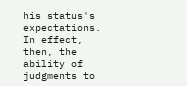his status's expectations. In effect, then, the ability of judgments to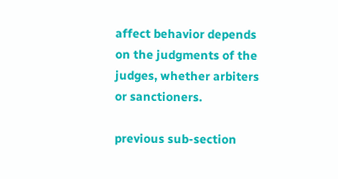affect behavior depends on the judgments of the judges, whether arbiters or sanctioners.

previous sub-section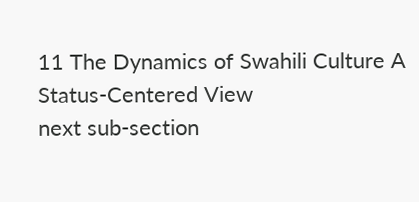11 The Dynamics of Swahili Culture A Status-Centered View
next sub-section